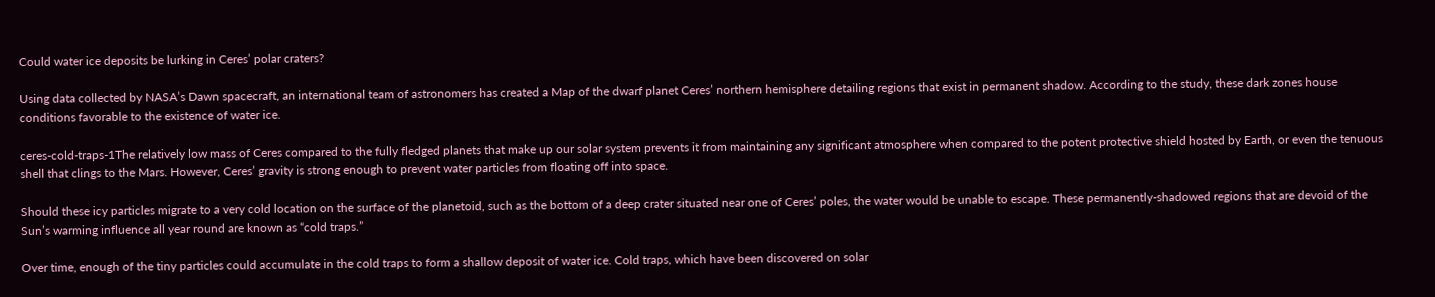Could water ice deposits be lurking in Ceres’ polar craters?

Using data collected by NASA’s Dawn spacecraft, an international team of astronomers has created a Map of the dwarf planet Ceres’ northern hemisphere detailing regions that exist in permanent shadow. According to the study, these dark zones house conditions favorable to the existence of water ice.

ceres-cold-traps-1The relatively low mass of Ceres compared to the fully fledged planets that make up our solar system prevents it from maintaining any significant atmosphere when compared to the potent protective shield hosted by Earth, or even the tenuous shell that clings to the Mars. However, Ceres’ gravity is strong enough to prevent water particles from floating off into space.

Should these icy particles migrate to a very cold location on the surface of the planetoid, such as the bottom of a deep crater situated near one of Ceres’ poles, the water would be unable to escape. These permanently-shadowed regions that are devoid of the Sun’s warming influence all year round are known as “cold traps.”

Over time, enough of the tiny particles could accumulate in the cold traps to form a shallow deposit of water ice. Cold traps, which have been discovered on solar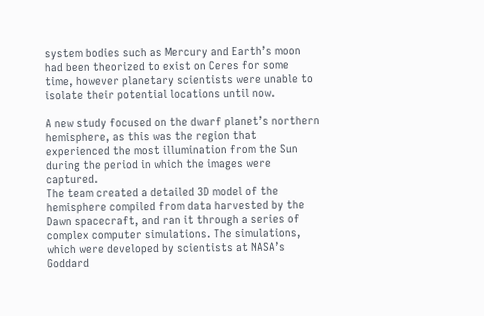system bodies such as Mercury and Earth’s moon had been theorized to exist on Ceres for some time, however planetary scientists were unable to isolate their potential locations until now.

A new study focused on the dwarf planet’s northern hemisphere, as this was the region that experienced the most illumination from the Sun during the period in which the images were captured.
The team created a detailed 3D model of the hemisphere compiled from data harvested by the Dawn spacecraft, and ran it through a series of complex computer simulations. The simulations, which were developed by scientists at NASA’s Goddard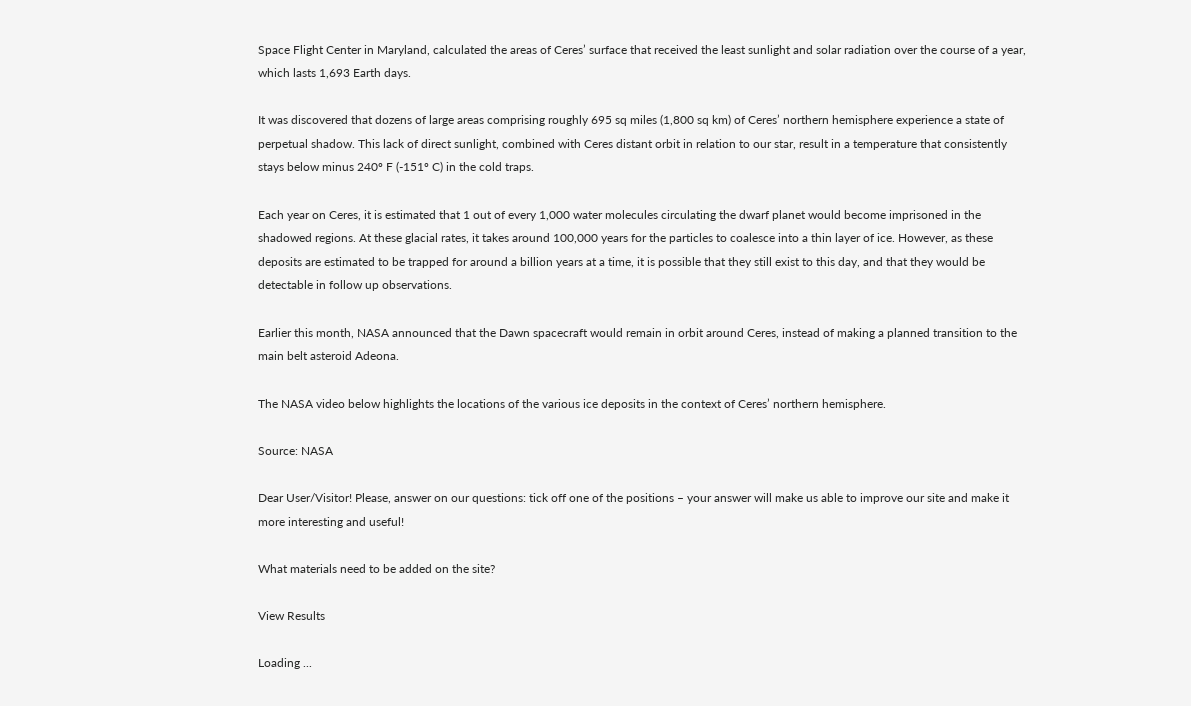Space Flight Center in Maryland, calculated the areas of Ceres’ surface that received the least sunlight and solar radiation over the course of a year, which lasts 1,693 Earth days.

It was discovered that dozens of large areas comprising roughly 695 sq miles (1,800 sq km) of Ceres’ northern hemisphere experience a state of perpetual shadow. This lack of direct sunlight, combined with Ceres distant orbit in relation to our star, result in a temperature that consistently stays below minus 240º F (-151º C) in the cold traps.

Each year on Ceres, it is estimated that 1 out of every 1,000 water molecules circulating the dwarf planet would become imprisoned in the shadowed regions. At these glacial rates, it takes around 100,000 years for the particles to coalesce into a thin layer of ice. However, as these deposits are estimated to be trapped for around a billion years at a time, it is possible that they still exist to this day, and that they would be detectable in follow up observations.

Earlier this month, NASA announced that the Dawn spacecraft would remain in orbit around Ceres, instead of making a planned transition to the main belt asteroid Adeona.

The NASA video below highlights the locations of the various ice deposits in the context of Ceres’ northern hemisphere.

Source: NASA

Dear User/Visitor! Please, answer on our questions: tick off one of the positions – your answer will make us able to improve our site and make it more interesting and useful!

What materials need to be added on the site?

View Results

Loading ...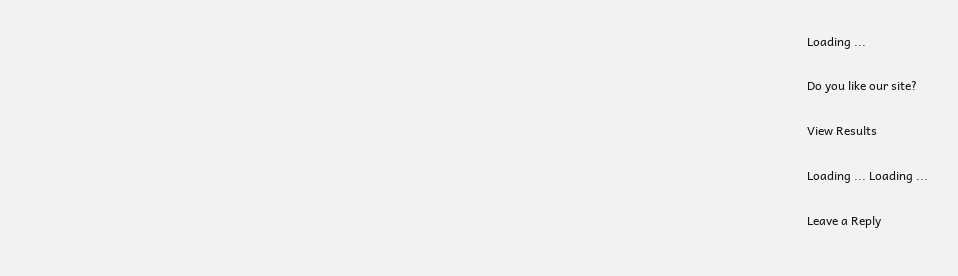Loading ...

Do you like our site?

View Results

Loading ... Loading ...

Leave a Reply